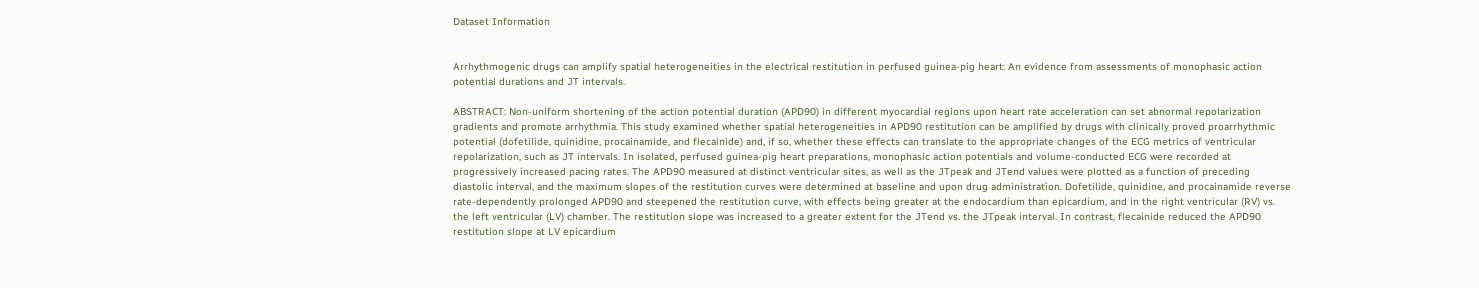Dataset Information


Arrhythmogenic drugs can amplify spatial heterogeneities in the electrical restitution in perfused guinea-pig heart: An evidence from assessments of monophasic action potential durations and JT intervals.

ABSTRACT: Non-uniform shortening of the action potential duration (APD90) in different myocardial regions upon heart rate acceleration can set abnormal repolarization gradients and promote arrhythmia. This study examined whether spatial heterogeneities in APD90 restitution can be amplified by drugs with clinically proved proarrhythmic potential (dofetilide, quinidine, procainamide, and flecainide) and, if so, whether these effects can translate to the appropriate changes of the ECG metrics of ventricular repolarization, such as JT intervals. In isolated, perfused guinea-pig heart preparations, monophasic action potentials and volume-conducted ECG were recorded at progressively increased pacing rates. The APD90 measured at distinct ventricular sites, as well as the JTpeak and JTend values were plotted as a function of preceding diastolic interval, and the maximum slopes of the restitution curves were determined at baseline and upon drug administration. Dofetilide, quinidine, and procainamide reverse rate-dependently prolonged APD90 and steepened the restitution curve, with effects being greater at the endocardium than epicardium, and in the right ventricular (RV) vs. the left ventricular (LV) chamber. The restitution slope was increased to a greater extent for the JTend vs. the JTpeak interval. In contrast, flecainide reduced the APD90 restitution slope at LV epicardium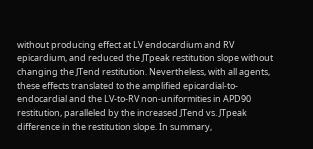without producing effect at LV endocardium and RV epicardium, and reduced the JTpeak restitution slope without changing the JTend restitution. Nevertheless, with all agents, these effects translated to the amplified epicardial-to-endocardial and the LV-to-RV non-uniformities in APD90 restitution, paralleled by the increased JTend vs. JTpeak difference in the restitution slope. In summary,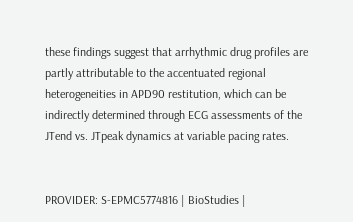these findings suggest that arrhythmic drug profiles are partly attributable to the accentuated regional heterogeneities in APD90 restitution, which can be indirectly determined through ECG assessments of the JTend vs. JTpeak dynamics at variable pacing rates.


PROVIDER: S-EPMC5774816 | BioStudies |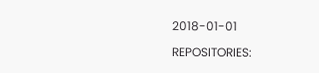2018-01-01

REPOSITORIES: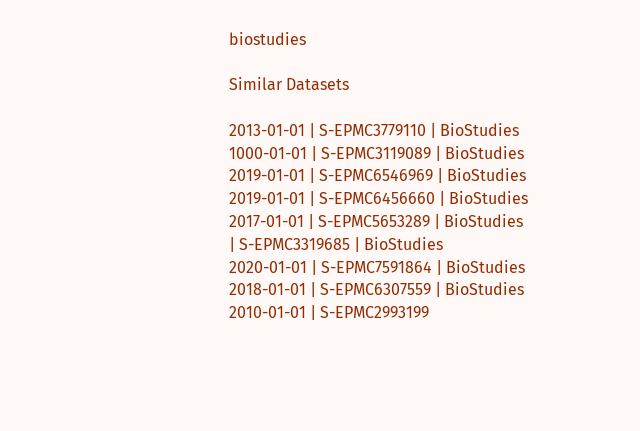biostudies

Similar Datasets

2013-01-01 | S-EPMC3779110 | BioStudies
1000-01-01 | S-EPMC3119089 | BioStudies
2019-01-01 | S-EPMC6546969 | BioStudies
2019-01-01 | S-EPMC6456660 | BioStudies
2017-01-01 | S-EPMC5653289 | BioStudies
| S-EPMC3319685 | BioStudies
2020-01-01 | S-EPMC7591864 | BioStudies
2018-01-01 | S-EPMC6307559 | BioStudies
2010-01-01 | S-EPMC2993199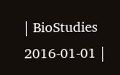| BioStudies
2016-01-01 |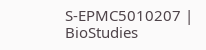S-EPMC5010207 | BioStudies